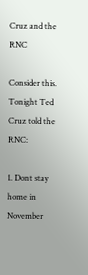Cruz and the RNC

Consider this. Tonight Ted Cruz told the RNC:

1. Dont stay home in November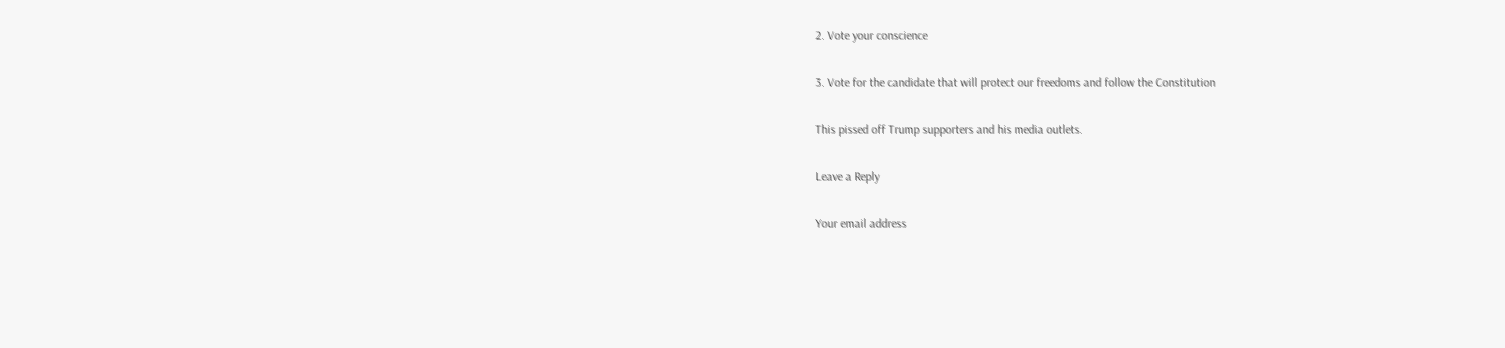2. Vote your conscience

3. Vote for the candidate that will protect our freedoms and follow the Constitution

This pissed off Trump supporters and his media outlets.

Leave a Reply

Your email address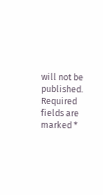will not be published. Required fields are marked *